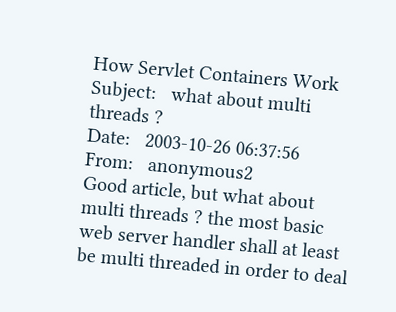How Servlet Containers Work
Subject:   what about multi threads ?
Date:   2003-10-26 06:37:56
From:   anonymous2
Good article, but what about multi threads ? the most basic web server handler shall at least be multi threaded in order to deal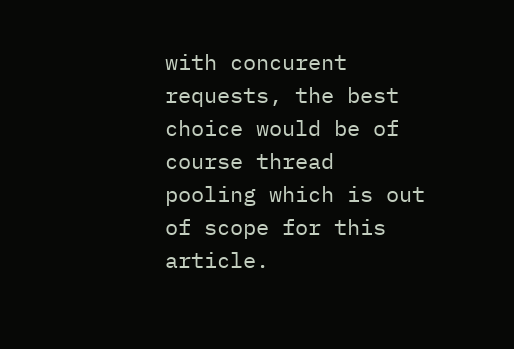with concurent requests, the best choice would be of course thread pooling which is out of scope for this article.